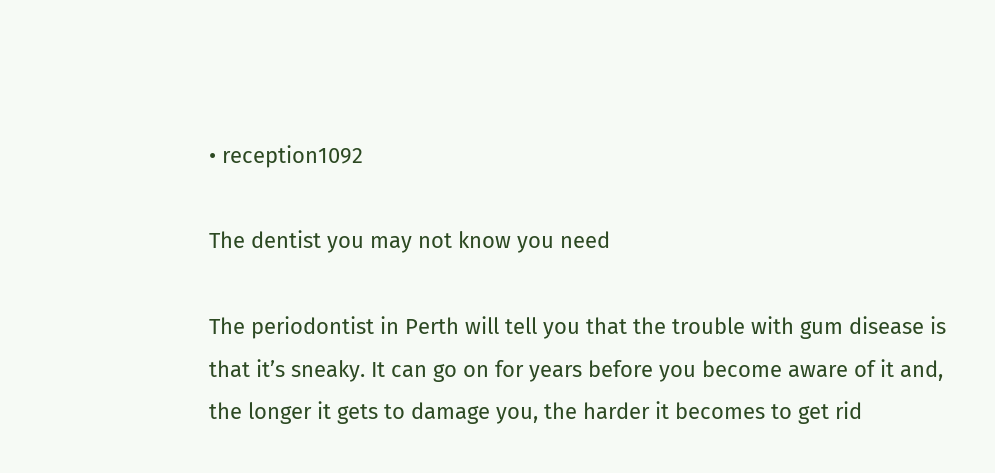• reception1092

The dentist you may not know you need

The periodontist in Perth will tell you that the trouble with gum disease is that it’s sneaky. It can go on for years before you become aware of it and, the longer it gets to damage you, the harder it becomes to get rid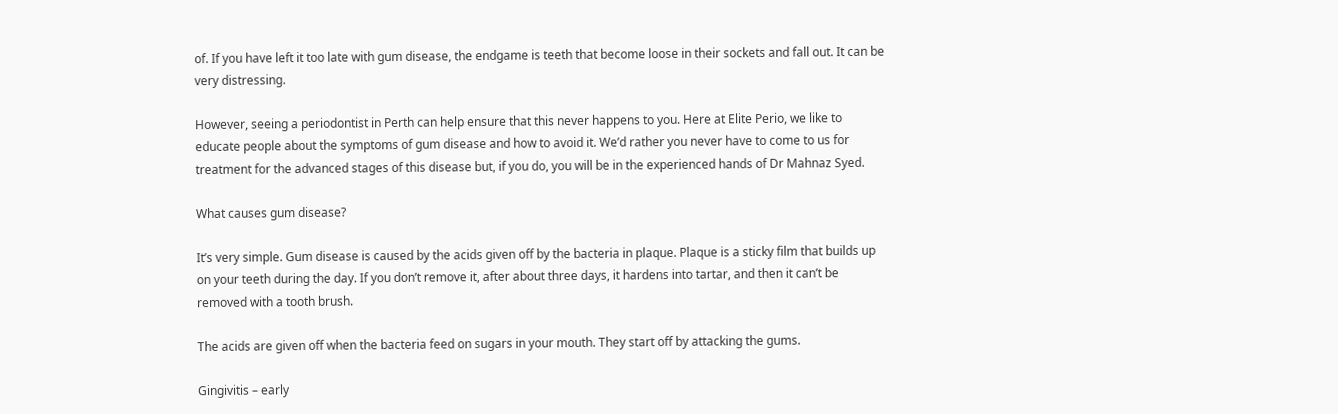of. If you have left it too late with gum disease, the endgame is teeth that become loose in their sockets and fall out. It can be very distressing.

However, seeing a periodontist in Perth can help ensure that this never happens to you. Here at Elite Perio, we like to educate people about the symptoms of gum disease and how to avoid it. We’d rather you never have to come to us for treatment for the advanced stages of this disease but, if you do, you will be in the experienced hands of Dr Mahnaz Syed.

What causes gum disease?

It’s very simple. Gum disease is caused by the acids given off by the bacteria in plaque. Plaque is a sticky film that builds up on your teeth during the day. If you don’t remove it, after about three days, it hardens into tartar, and then it can’t be removed with a tooth brush.

The acids are given off when the bacteria feed on sugars in your mouth. They start off by attacking the gums.

Gingivitis – early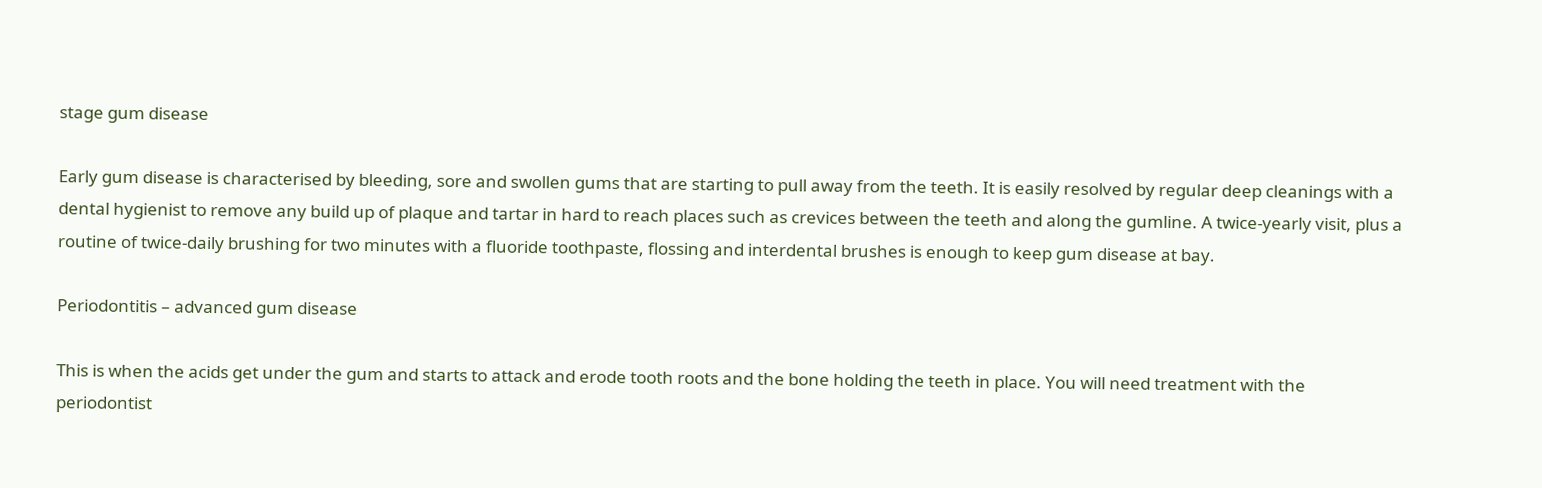stage gum disease

Early gum disease is characterised by bleeding, sore and swollen gums that are starting to pull away from the teeth. It is easily resolved by regular deep cleanings with a dental hygienist to remove any build up of plaque and tartar in hard to reach places such as crevices between the teeth and along the gumline. A twice-yearly visit, plus a routine of twice-daily brushing for two minutes with a fluoride toothpaste, flossing and interdental brushes is enough to keep gum disease at bay.

Periodontitis – advanced gum disease

This is when the acids get under the gum and starts to attack and erode tooth roots and the bone holding the teeth in place. You will need treatment with the periodontist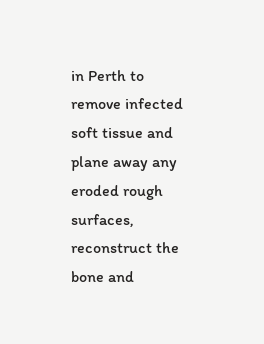in Perth to remove infected soft tissue and plane away any eroded rough surfaces, reconstruct the bone and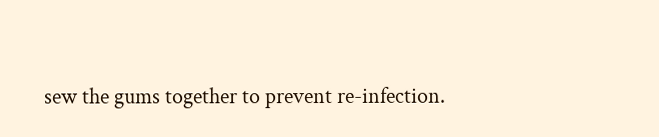sew the gums together to prevent re-infection.